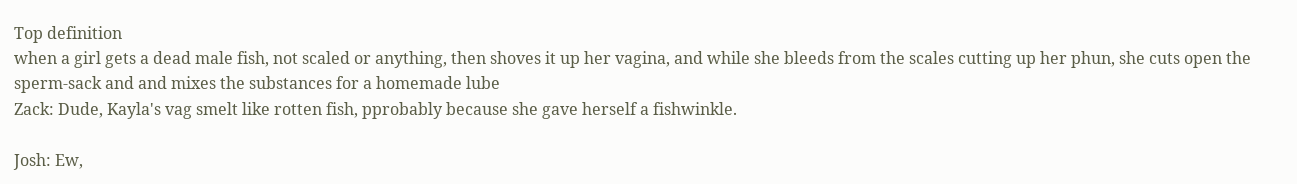Top definition
when a girl gets a dead male fish, not scaled or anything, then shoves it up her vagina, and while she bleeds from the scales cutting up her phun, she cuts open the sperm-sack and and mixes the substances for a homemade lube
Zack: Dude, Kayla's vag smelt like rotten fish, pprobably because she gave herself a fishwinkle.

Josh: Ew,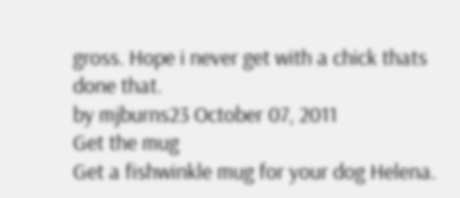gross. Hope i never get with a chick thats done that.
by mjburns23 October 07, 2011
Get the mug
Get a fishwinkle mug for your dog Helena.